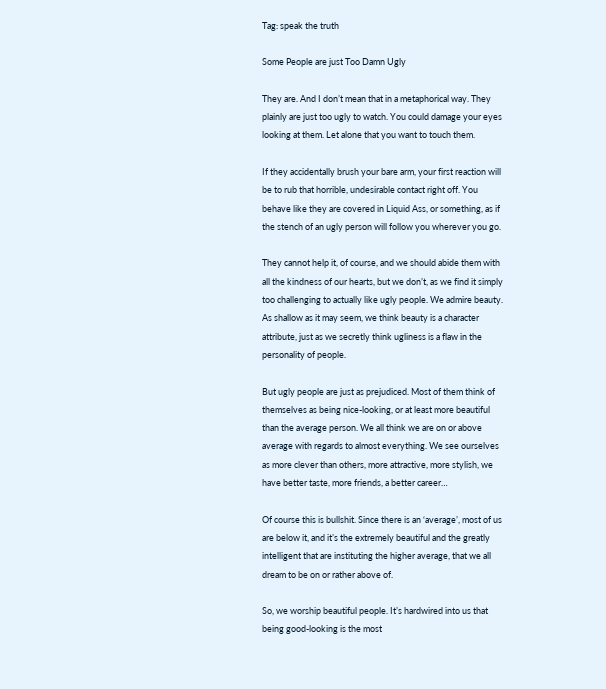Tag: speak the truth

Some People are just Too Damn Ugly

They are. And I don’t mean that in a metaphorical way. They plainly are just too ugly to watch. You could damage your eyes looking at them. Let alone that you want to touch them.

If they accidentally brush your bare arm, your first reaction will be to rub that horrible, undesirable contact right off. You behave like they are covered in Liquid Ass, or something, as if the stench of an ugly person will follow you wherever you go.

They cannot help it, of course, and we should abide them with all the kindness of our hearts, but we don’t, as we find it simply too challenging to actually like ugly people. We admire beauty. As shallow as it may seem, we think beauty is a character attribute, just as we secretly think ugliness is a flaw in the personality of people.

But ugly people are just as prejudiced. Most of them think of themselves as being nice-looking, or at least more beautiful than the average person. We all think we are on or above average with regards to almost everything. We see ourselves as more clever than others, more attractive, more stylish, we have better taste, more friends, a better career…

Of course this is bullshit. Since there is an ‘average’, most of us are below it, and it’s the extremely beautiful and the greatly intelligent that are instituting the higher average, that we all dream to be on or rather above of.

So, we worship beautiful people. It’s hardwired into us that being good-looking is the most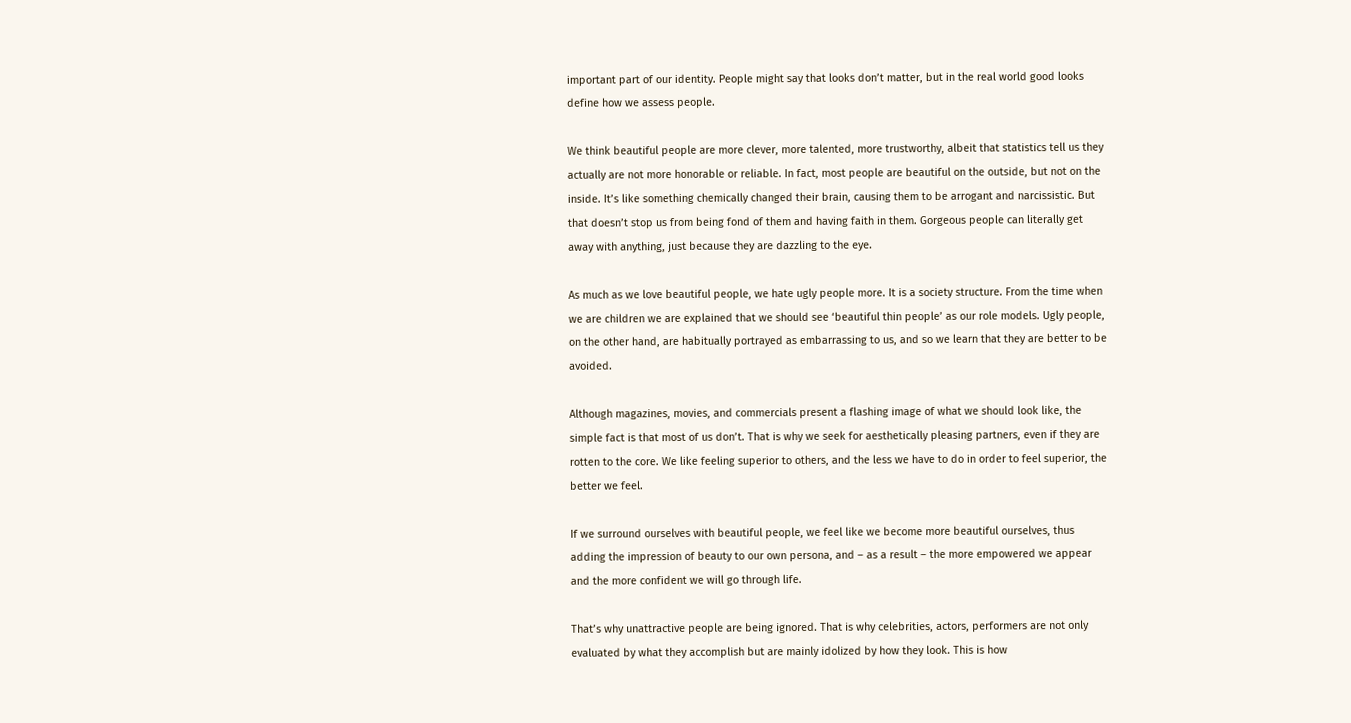important part of our identity. People might say that looks don’t matter, but in the real world good looks define how we assess people.

We think beautiful people are more clever, more talented, more trustworthy, albeit that statistics tell us they actually are not more honorable or reliable. In fact, most people are beautiful on the outside, but not on the inside. It’s like something chemically changed their brain, causing them to be arrogant and narcissistic. But that doesn’t stop us from being fond of them and having faith in them. Gorgeous people can literally get away with anything, just because they are dazzling to the eye.

As much as we love beautiful people, we hate ugly people more. It is a society structure. From the time when we are children we are explained that we should see ‘beautiful thin people’ as our role models. Ugly people, on the other hand, are habitually portrayed as embarrassing to us, and so we learn that they are better to be avoided.

Although magazines, movies, and commercials present a flashing image of what we should look like, the simple fact is that most of us don’t. That is why we seek for aesthetically pleasing partners, even if they are rotten to the core. We like feeling superior to others, and the less we have to do in order to feel superior, the better we feel.

If we surround ourselves with beautiful people, we feel like we become more beautiful ourselves, thus adding the impression of beauty to our own persona, and – as a result – the more empowered we appear and the more confident we will go through life.

That’s why unattractive people are being ignored. That is why celebrities, actors, performers are not only evaluated by what they accomplish but are mainly idolized by how they look. This is how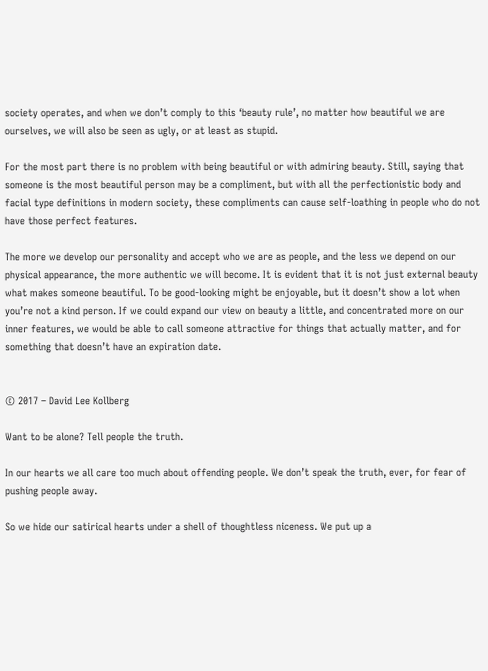society operates, and when we don’t comply to this ‘beauty rule’, no matter how beautiful we are ourselves, we will also be seen as ugly, or at least as stupid.

For the most part there is no problem with being beautiful or with admiring beauty. Still, saying that someone is the most beautiful person may be a compliment, but with all the perfectionistic body and facial type definitions in modern society, these compliments can cause self-loathing in people who do not have those perfect features.

The more we develop our personality and accept who we are as people, and the less we depend on our physical appearance, the more authentic we will become. It is evident that it is not just external beauty what makes someone beautiful. To be good-looking might be enjoyable, but it doesn’t show a lot when you’re not a kind person. If we could expand our view on beauty a little, and concentrated more on our inner features, we would be able to call someone attractive for things that actually matter, and for something that doesn’t have an expiration date.


© 2017 – David Lee Kollberg

Want to be alone? Tell people the truth.

In our hearts we all care too much about offending people. We don’t speak the truth, ever, for fear of pushing people away.

So we hide our satirical hearts under a shell of thoughtless niceness. We put up a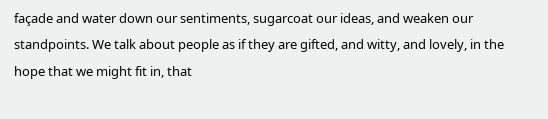façade and water down our sentiments, sugarcoat our ideas, and weaken our standpoints. We talk about people as if they are gifted, and witty, and lovely, in the hope that we might fit in, that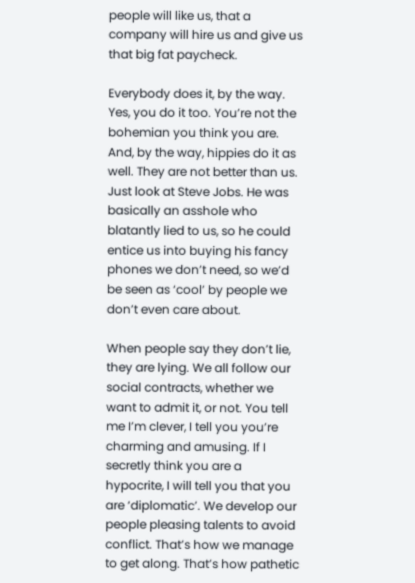people will like us, that a company will hire us and give us that big fat paycheck.

Everybody does it, by the way. Yes, you do it too. You’re not the bohemian you think you are. And, by the way, hippies do it as well. They are not better than us. Just look at Steve Jobs. He was basically an asshole who blatantly lied to us, so he could entice us into buying his fancy phones we don’t need, so we’d be seen as ‘cool’ by people we don’t even care about.

When people say they don’t lie, they are lying. We all follow our social contracts, whether we want to admit it, or not. You tell me I’m clever, I tell you you’re charming and amusing. If I secretly think you are a hypocrite, I will tell you that you are ‘diplomatic’. We develop our people pleasing talents to avoid conflict. That’s how we manage to get along. That’s how pathetic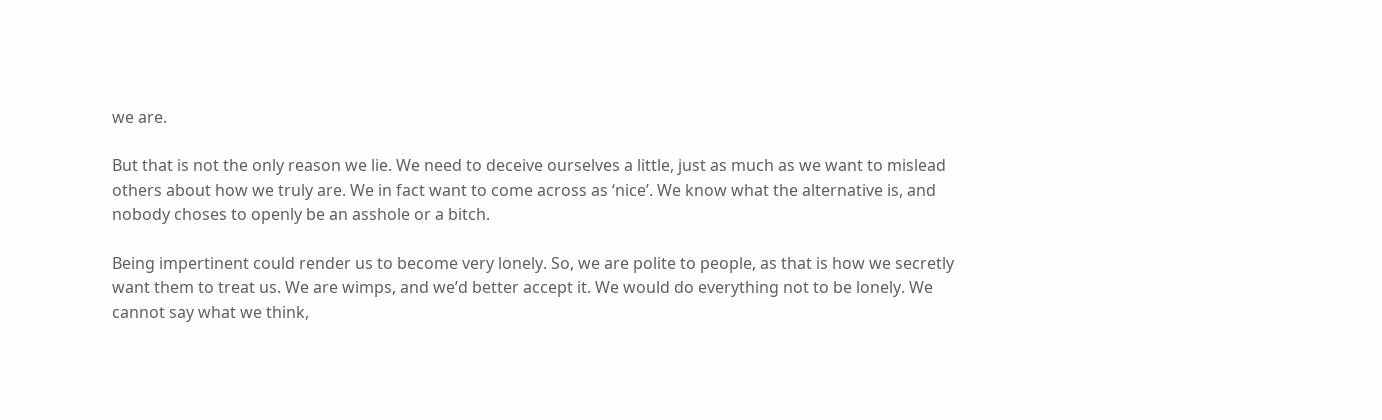we are.

But that is not the only reason we lie. We need to deceive ourselves a little, just as much as we want to mislead others about how we truly are. We in fact want to come across as ‘nice’. We know what the alternative is, and nobody choses to openly be an asshole or a bitch.

Being impertinent could render us to become very lonely. So, we are polite to people, as that is how we secretly want them to treat us. We are wimps, and we’d better accept it. We would do everything not to be lonely. We cannot say what we think,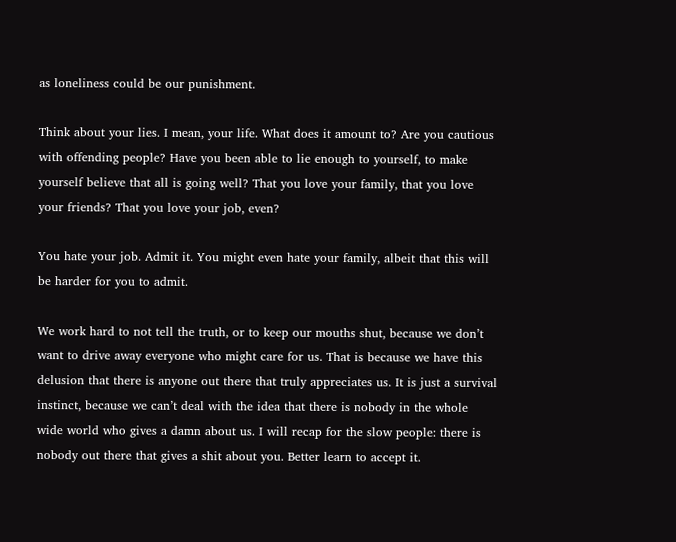as loneliness could be our punishment.

Think about your lies. I mean, your life. What does it amount to? Are you cautious with offending people? Have you been able to lie enough to yourself, to make yourself believe that all is going well? That you love your family, that you love your friends? That you love your job, even?

You hate your job. Admit it. You might even hate your family, albeit that this will be harder for you to admit.

We work hard to not tell the truth, or to keep our mouths shut, because we don’t want to drive away everyone who might care for us. That is because we have this delusion that there is anyone out there that truly appreciates us. It is just a survival instinct, because we can’t deal with the idea that there is nobody in the whole wide world who gives a damn about us. I will recap for the slow people: there is nobody out there that gives a shit about you. Better learn to accept it.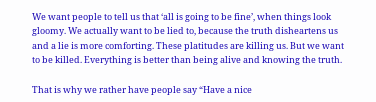We want people to tell us that ‘all is going to be fine’, when things look gloomy. We actually want to be lied to, because the truth disheartens us and a lie is more comforting. These platitudes are killing us. But we want to be killed. Everything is better than being alive and knowing the truth.

That is why we rather have people say “Have a nice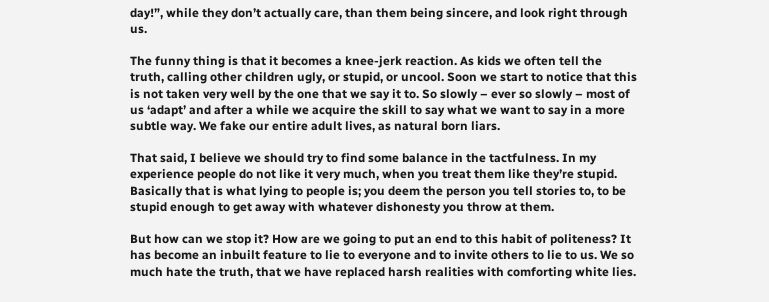day!”, while they don’t actually care, than them being sincere, and look right through us.

The funny thing is that it becomes a knee-jerk reaction. As kids we often tell the truth, calling other children ugly, or stupid, or uncool. Soon we start to notice that this is not taken very well by the one that we say it to. So slowly – ever so slowly – most of us ‘adapt’ and after a while we acquire the skill to say what we want to say in a more subtle way. We fake our entire adult lives, as natural born liars.

That said, I believe we should try to find some balance in the tactfulness. In my experience people do not like it very much, when you treat them like they’re stupid. Basically that is what lying to people is; you deem the person you tell stories to, to be stupid enough to get away with whatever dishonesty you throw at them.

But how can we stop it? How are we going to put an end to this habit of politeness? It has become an inbuilt feature to lie to everyone and to invite others to lie to us. We so much hate the truth, that we have replaced harsh realities with comforting white lies.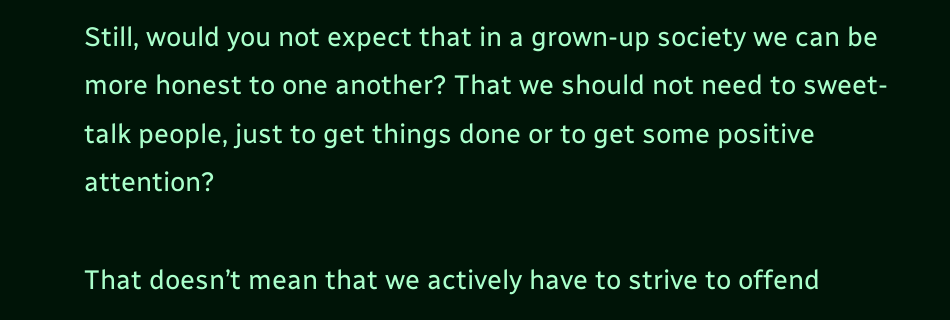Still, would you not expect that in a grown-up society we can be more honest to one another? That we should not need to sweet-talk people, just to get things done or to get some positive attention?

That doesn’t mean that we actively have to strive to offend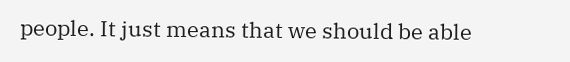people. It just means that we should be able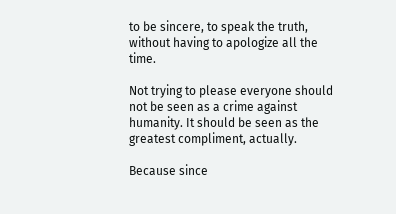to be sincere, to speak the truth, without having to apologize all the time.

Not trying to please everyone should not be seen as a crime against humanity. It should be seen as the greatest compliment, actually.

Because since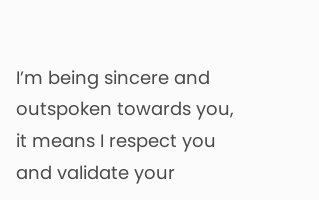I’m being sincere and outspoken towards you, it means I respect you and validate your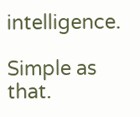intelligence.

Simple as that.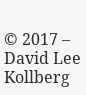© 2017 – David Lee Kollberg